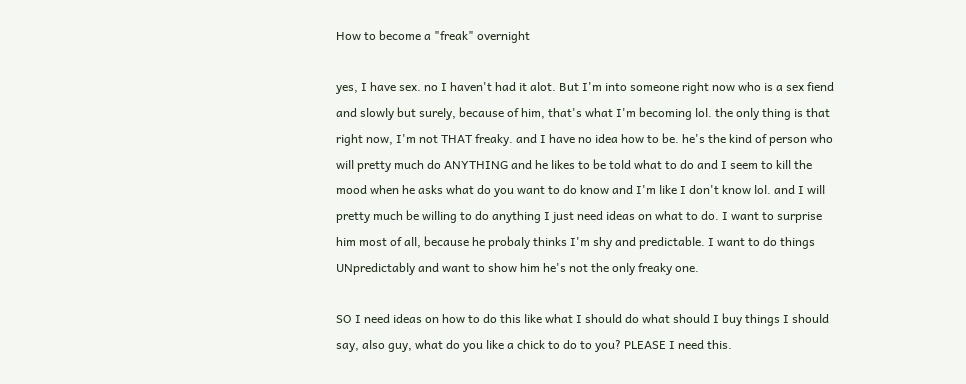How to become a "freak" overnight

yes, I have sex. no I haven't had it alot. But I'm into someone right now who is a sex fiend and slowly but surely, because of him, that's what I'm becoming lol. the only thing is that right now, I'm not THAT freaky. and I have no idea how to be. he's the kind of person who will pretty much do ANYTHING and he likes to be told what to do and I seem to kill the mood when he asks what do you want to do know and I'm like I don't know lol. and I will pretty much be willing to do anything I just need ideas on what to do. I want to surprise him most of all, because he probaly thinks I'm shy and predictable. I want to do things UNpredictably and want to show him he's not the only freaky one.

SO I need ideas on how to do this like what I should do what should I buy things I should say, also guy, what do you like a chick to do to you? PLEASE I need this.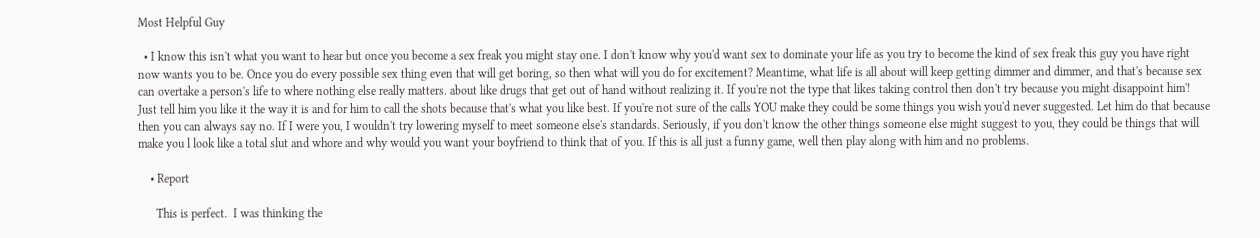Most Helpful Guy

  • I know this isn't what you want to hear but once you become a sex freak you might stay one. I don't know why you'd want sex to dominate your life as you try to become the kind of sex freak this guy you have right now wants you to be. Once you do every possible sex thing even that will get boring, so then what will you do for excitement? Meantime, what life is all about will keep getting dimmer and dimmer, and that's because sex can overtake a person's life to where nothing else really matters. about like drugs that get out of hand without realizing it. If you're not the type that likes taking control then don't try because you might disappoint him'! Just tell him you like it the way it is and for him to call the shots because that's what you like best. If you're not sure of the calls YOU make they could be some things you wish you'd never suggested. Let him do that because then you can always say no. If I were you, I wouldn't try lowering myself to meet someone else's standards. Seriously, if you don't know the other things someone else might suggest to you, they could be things that will make you l look like a total slut and whore and why would you want your boyfriend to think that of you. If this is all just a funny game, well then play along with him and no problems.

    • Report

      This is perfect.  I was thinking the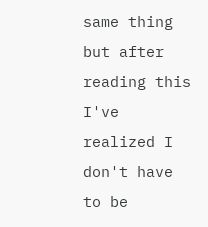same thing but after reading this I've realized I don't have to be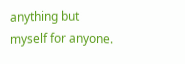anything but myself for anyone.